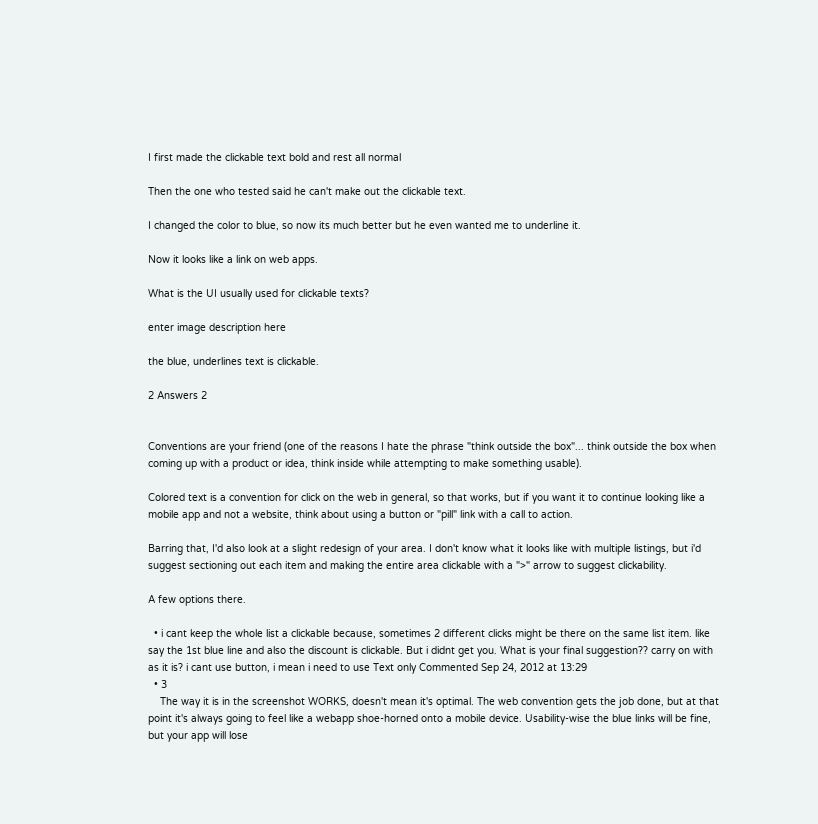I first made the clickable text bold and rest all normal

Then the one who tested said he can't make out the clickable text.

I changed the color to blue, so now its much better but he even wanted me to underline it.

Now it looks like a link on web apps.

What is the UI usually used for clickable texts?

enter image description here

the blue, underlines text is clickable.

2 Answers 2


Conventions are your friend (one of the reasons I hate the phrase "think outside the box"... think outside the box when coming up with a product or idea, think inside while attempting to make something usable).

Colored text is a convention for click on the web in general, so that works, but if you want it to continue looking like a mobile app and not a website, think about using a button or "pill" link with a call to action.

Barring that, I'd also look at a slight redesign of your area. I don't know what it looks like with multiple listings, but i'd suggest sectioning out each item and making the entire area clickable with a ">" arrow to suggest clickability.

A few options there.

  • i cant keep the whole list a clickable because, sometimes 2 different clicks might be there on the same list item. like say the 1st blue line and also the discount is clickable. But i didnt get you. What is your final suggestion?? carry on with as it is? i cant use button, i mean i need to use Text only Commented Sep 24, 2012 at 13:29
  • 3
    The way it is in the screenshot WORKS, doesn't mean it's optimal. The web convention gets the job done, but at that point it's always going to feel like a webapp shoe-horned onto a mobile device. Usability-wise the blue links will be fine, but your app will lose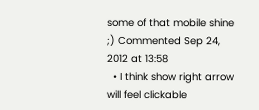some of that mobile shine ;) Commented Sep 24, 2012 at 13:58
  • I think show right arrow will feel clickable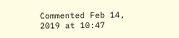Commented Feb 14, 2019 at 10:47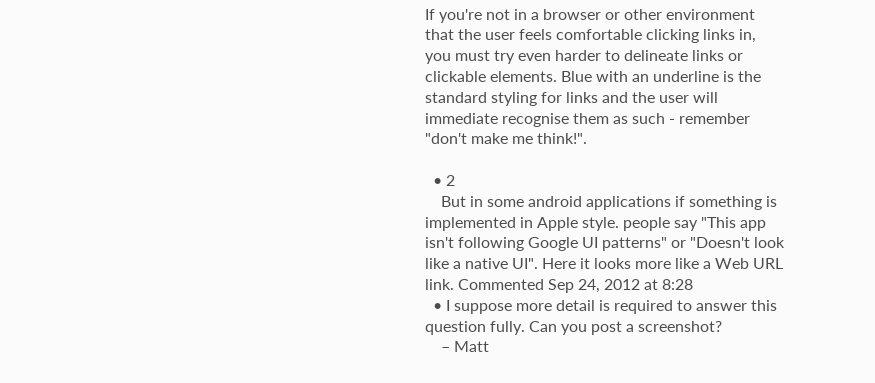If you're not in a browser or other environment that the user feels comfortable clicking links in, you must try even harder to delineate links or clickable elements. Blue with an underline is the standard styling for links and the user will immediate recognise them as such - remember "don't make me think!".

  • 2
    But in some android applications if something is implemented in Apple style. people say "This app isn't following Google UI patterns" or "Doesn't look like a native UI". Here it looks more like a Web URL link. Commented Sep 24, 2012 at 8:28
  • I suppose more detail is required to answer this question fully. Can you post a screenshot?
    – Matt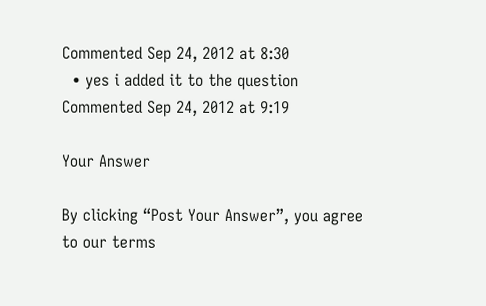Commented Sep 24, 2012 at 8:30
  • yes i added it to the question Commented Sep 24, 2012 at 9:19

Your Answer

By clicking “Post Your Answer”, you agree to our terms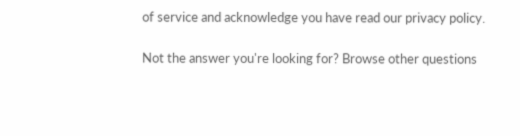of service and acknowledge you have read our privacy policy.

Not the answer you're looking for? Browse other questions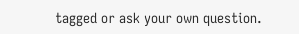tagged or ask your own question.